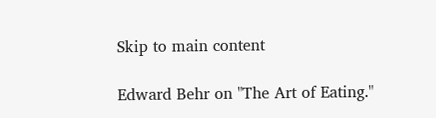Skip to main content

Edward Behr on "The Art of Eating."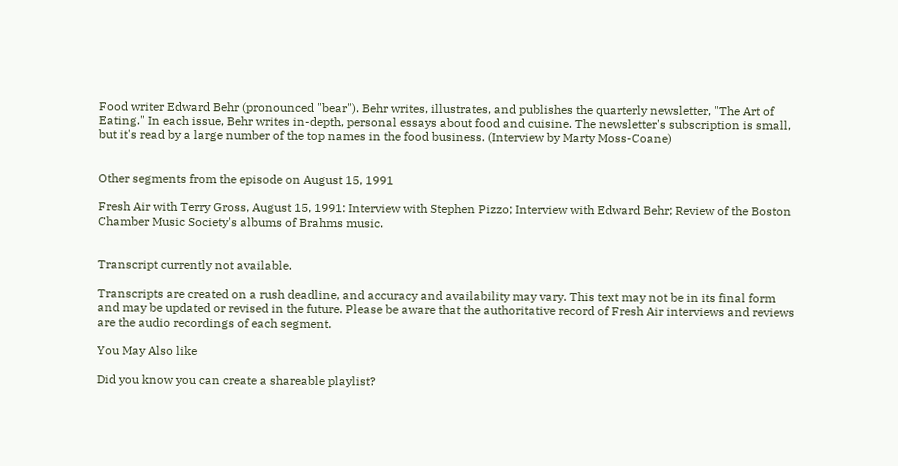Food writer Edward Behr (pronounced "bear"). Behr writes, illustrates, and publishes the quarterly newsletter, "The Art of Eating." In each issue, Behr writes in-depth, personal essays about food and cuisine. The newsletter's subscription is small, but it's read by a large number of the top names in the food business. (Interview by Marty Moss-Coane)


Other segments from the episode on August 15, 1991

Fresh Air with Terry Gross, August 15, 1991: Interview with Stephen Pizzo; Interview with Edward Behr; Review of the Boston Chamber Music Society's albums of Brahms music.


Transcript currently not available.

Transcripts are created on a rush deadline, and accuracy and availability may vary. This text may not be in its final form and may be updated or revised in the future. Please be aware that the authoritative record of Fresh Air interviews and reviews are the audio recordings of each segment.

You May Also like

Did you know you can create a shareable playlist?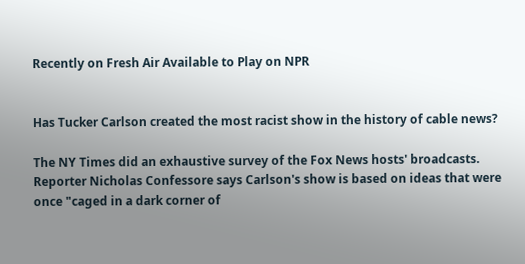Recently on Fresh Air Available to Play on NPR


Has Tucker Carlson created the most racist show in the history of cable news?

The NY Times did an exhaustive survey of the Fox News hosts' broadcasts. Reporter Nicholas Confessore says Carlson's show is based on ideas that were once "caged in a dark corner of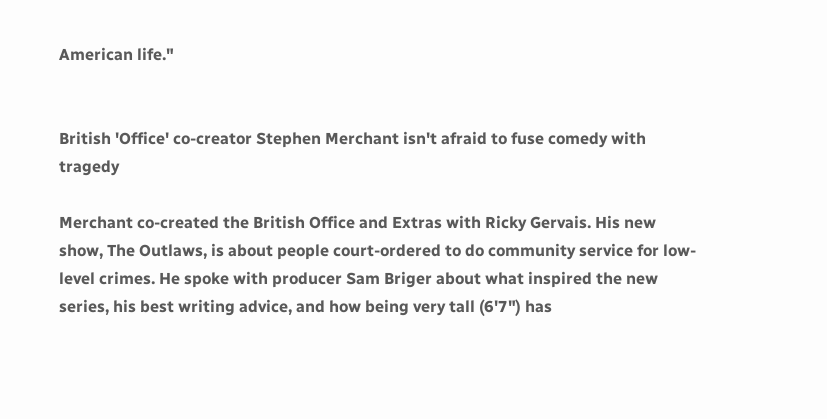American life."


British 'Office' co-creator Stephen Merchant isn't afraid to fuse comedy with tragedy

Merchant co-created the British Office and Extras with Ricky Gervais. His new show, The Outlaws, is about people court-ordered to do community service for low-level crimes. He spoke with producer Sam Briger about what inspired the new series, his best writing advice, and how being very tall (6'7") has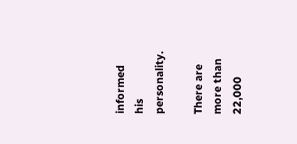informed his personality.

There are more than 22,000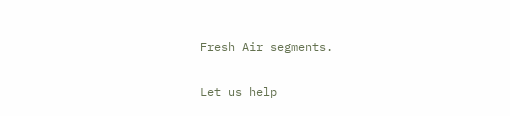Fresh Air segments.

Let us help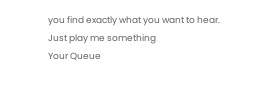you find exactly what you want to hear.
Just play me something
Your Queue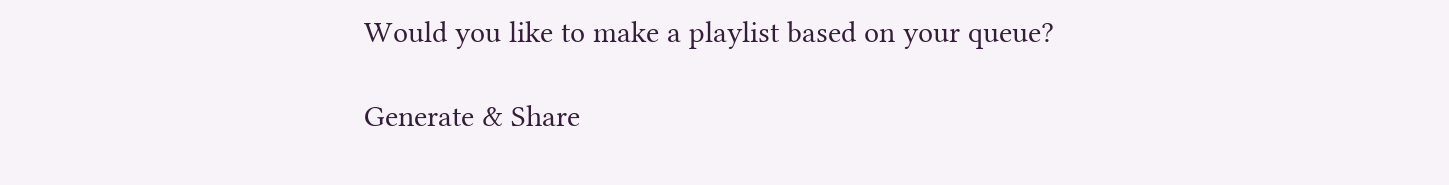Would you like to make a playlist based on your queue?

Generate & Share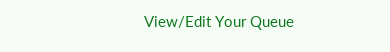View/Edit Your Queue